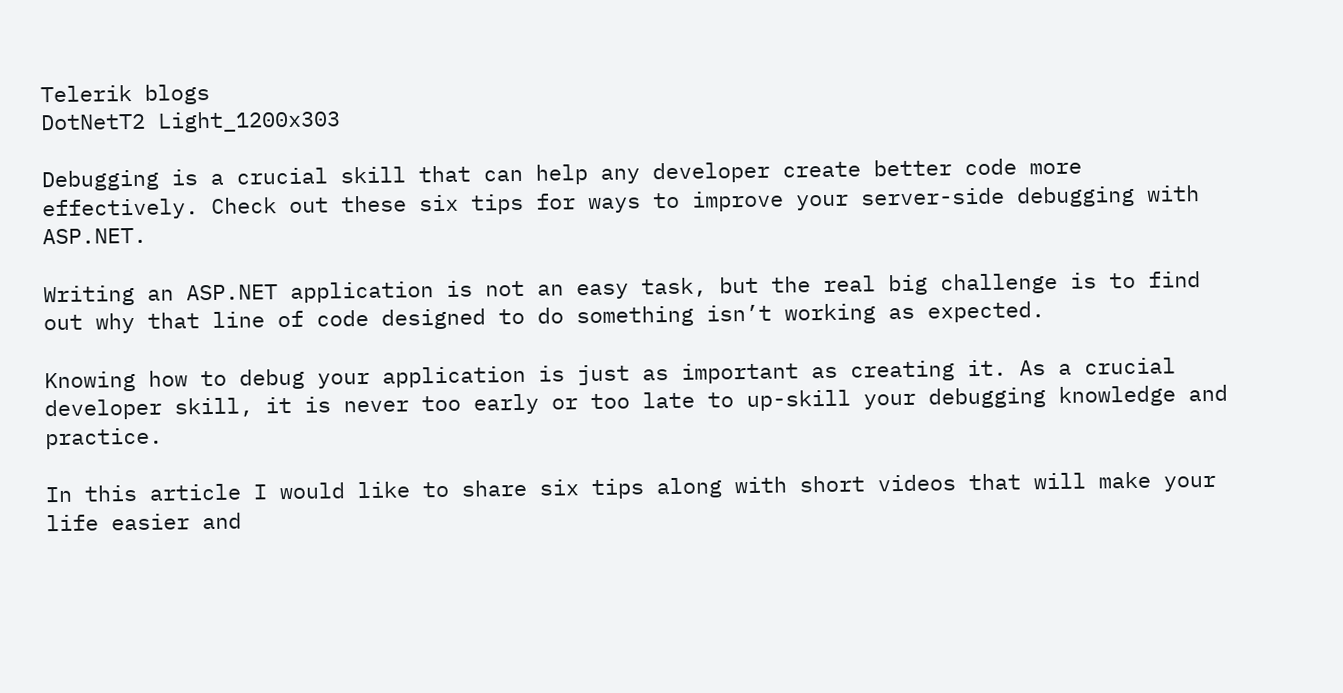Telerik blogs
DotNetT2 Light_1200x303

Debugging is a crucial skill that can help any developer create better code more effectively. Check out these six tips for ways to improve your server-side debugging with ASP.NET.

Writing an ASP.NET application is not an easy task, but the real big challenge is to find out why that line of code designed to do something isn’t working as expected.

Knowing how to debug your application is just as important as creating it. As a crucial developer skill, it is never too early or too late to up-skill your debugging knowledge and practice.

In this article I would like to share six tips along with short videos that will make your life easier and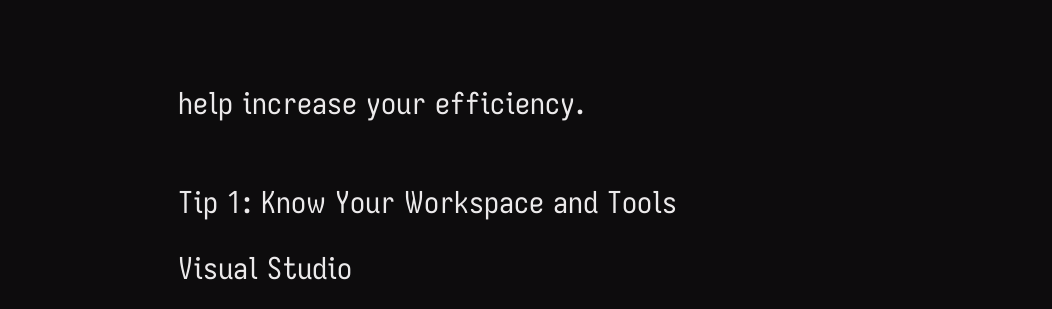help increase your efficiency.


Tip 1: Know Your Workspace and Tools

Visual Studio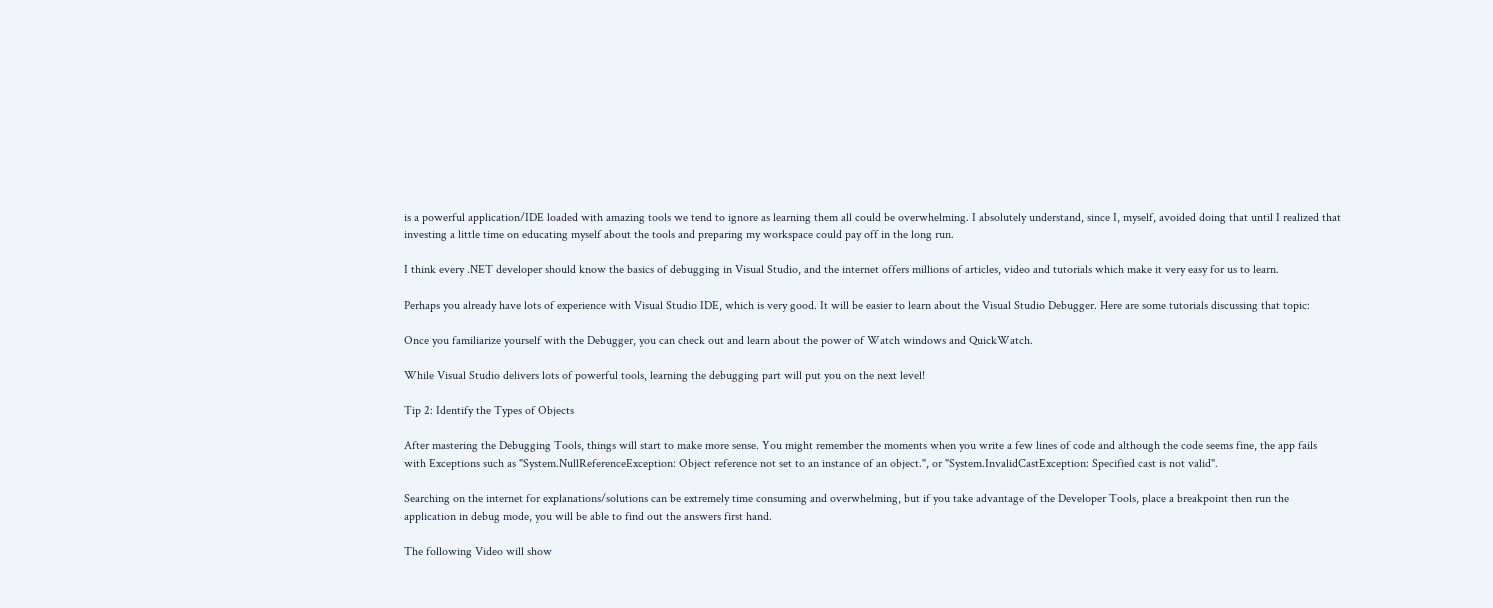is a powerful application/IDE loaded with amazing tools we tend to ignore as learning them all could be overwhelming. I absolutely understand, since I, myself, avoided doing that until I realized that investing a little time on educating myself about the tools and preparing my workspace could pay off in the long run.

I think every .NET developer should know the basics of debugging in Visual Studio, and the internet offers millions of articles, video and tutorials which make it very easy for us to learn.

Perhaps you already have lots of experience with Visual Studio IDE, which is very good. It will be easier to learn about the Visual Studio Debugger. Here are some tutorials discussing that topic:

Once you familiarize yourself with the Debugger, you can check out and learn about the power of Watch windows and QuickWatch.

While Visual Studio delivers lots of powerful tools, learning the debugging part will put you on the next level!

Tip 2: Identify the Types of Objects

After mastering the Debugging Tools, things will start to make more sense. You might remember the moments when you write a few lines of code and although the code seems fine, the app fails with Exceptions such as "System.NullReferenceException: Object reference not set to an instance of an object.", or "System.InvalidCastException: Specified cast is not valid".

Searching on the internet for explanations/solutions can be extremely time consuming and overwhelming, but if you take advantage of the Developer Tools, place a breakpoint then run the application in debug mode, you will be able to find out the answers first hand.

The following Video will show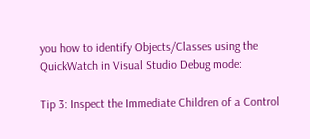you how to identify Objects/Classes using the QuickWatch in Visual Studio Debug mode:

Tip 3: Inspect the Immediate Children of a Control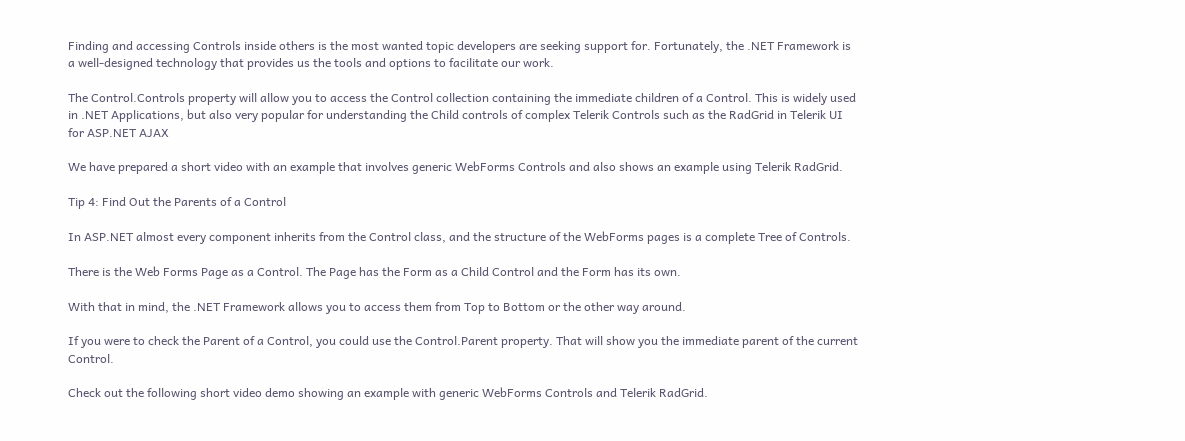Finding and accessing Controls inside others is the most wanted topic developers are seeking support for. Fortunately, the .NET Framework is a well-designed technology that provides us the tools and options to facilitate our work.

The Control.Controls property will allow you to access the Control collection containing the immediate children of a Control. This is widely used in .NET Applications, but also very popular for understanding the Child controls of complex Telerik Controls such as the RadGrid in Telerik UI for ASP.NET AJAX

We have prepared a short video with an example that involves generic WebForms Controls and also shows an example using Telerik RadGrid.

Tip 4: Find Out the Parents of a Control

In ASP.NET almost every component inherits from the Control class, and the structure of the WebForms pages is a complete Tree of Controls.

There is the Web Forms Page as a Control. The Page has the Form as a Child Control and the Form has its own.

With that in mind, the .NET Framework allows you to access them from Top to Bottom or the other way around.

If you were to check the Parent of a Control, you could use the Control.Parent property. That will show you the immediate parent of the current Control.

Check out the following short video demo showing an example with generic WebForms Controls and Telerik RadGrid.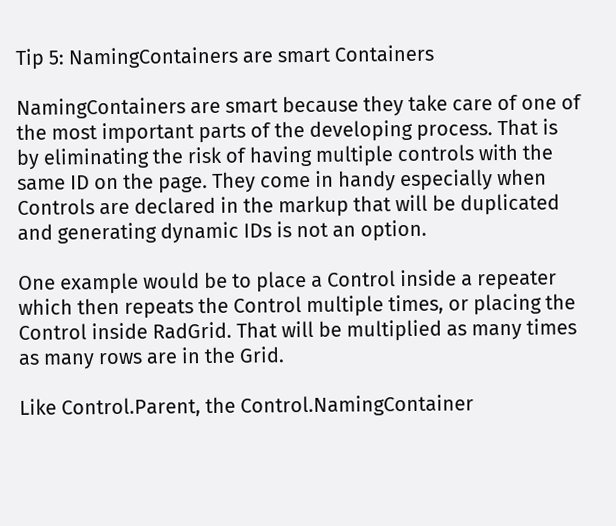Tip 5: NamingContainers are smart Containers

NamingContainers are smart because they take care of one of the most important parts of the developing process. That is by eliminating the risk of having multiple controls with the same ID on the page. They come in handy especially when Controls are declared in the markup that will be duplicated and generating dynamic IDs is not an option.

One example would be to place a Control inside a repeater which then repeats the Control multiple times, or placing the Control inside RadGrid. That will be multiplied as many times as many rows are in the Grid.

Like Control.Parent, the Control.NamingContainer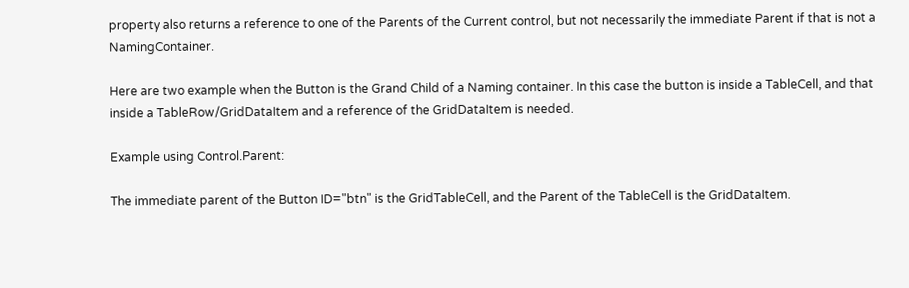property also returns a reference to one of the Parents of the Current control, but not necessarily the immediate Parent if that is not a NamingContainer.

Here are two example when the Button is the Grand Child of a Naming container. In this case the button is inside a TableCell, and that inside a TableRow/GridDataItem and a reference of the GridDataItem is needed.

Example using Control.Parent:

The immediate parent of the Button ID="btn" is the GridTableCell, and the Parent of the TableCell is the GridDataItem.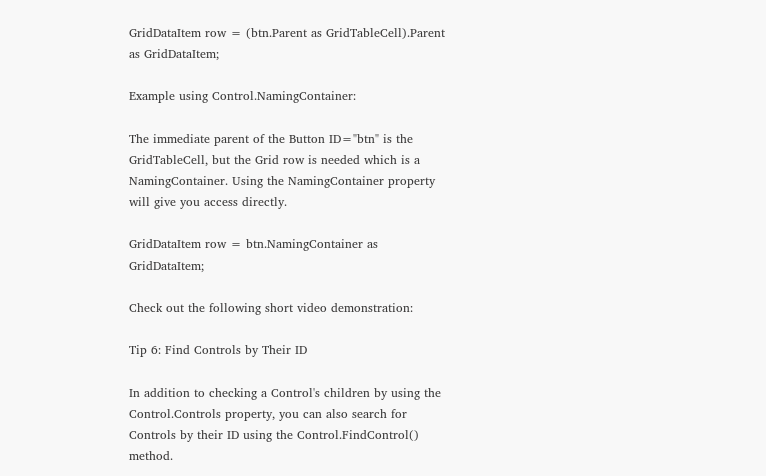GridDataItem row = (btn.Parent as GridTableCell).Parent as GridDataItem;

Example using Control.NamingContainer:

The immediate parent of the Button ID="btn" is the GridTableCell, but the Grid row is needed which is a NamingContainer. Using the NamingContainer property will give you access directly.

GridDataItem row = btn.NamingContainer as GridDataItem;

Check out the following short video demonstration:

Tip 6: Find Controls by Their ID

In addition to checking a Control's children by using the Control.Controls property, you can also search for Controls by their ID using the Control.FindControl() method.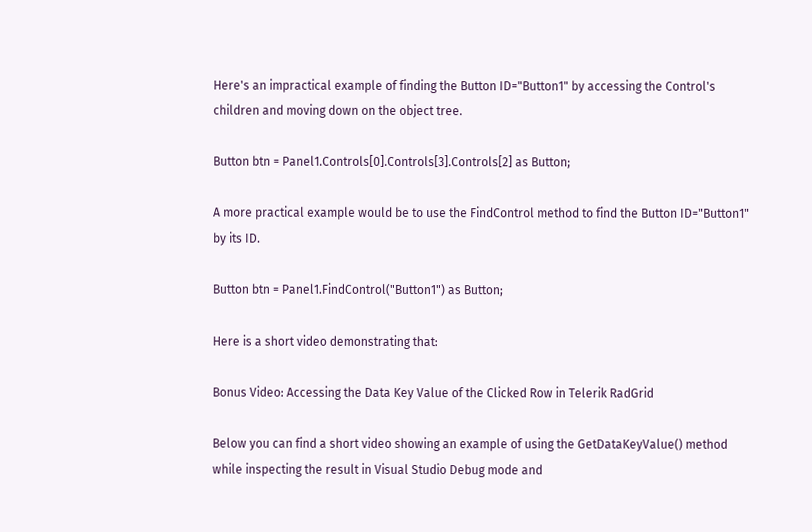Here's an impractical example of finding the Button ID="Button1" by accessing the Control's children and moving down on the object tree.

Button btn = Panel1.Controls[0].Controls[3].Controls[2] as Button;

A more practical example would be to use the FindControl method to find the Button ID="Button1" by its ID.

Button btn = Panel1.FindControl("Button1") as Button;

Here is a short video demonstrating that:

Bonus Video: Accessing the Data Key Value of the Clicked Row in Telerik RadGrid

Below you can find a short video showing an example of using the GetDataKeyValue() method while inspecting the result in Visual Studio Debug mode and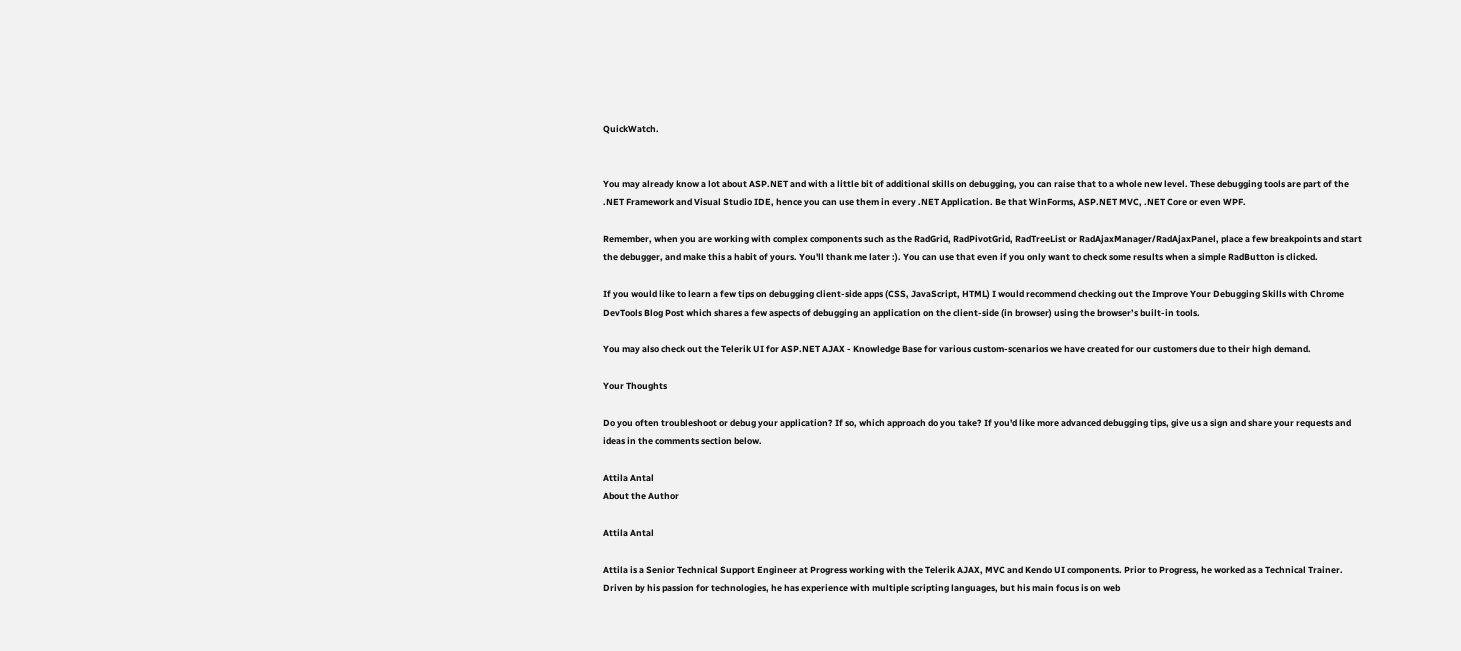QuickWatch.


You may already know a lot about ASP.NET and with a little bit of additional skills on debugging, you can raise that to a whole new level. These debugging tools are part of the .NET Framework and Visual Studio IDE, hence you can use them in every .NET Application. Be that WinForms, ASP.NET MVC, .NET Core or even WPF.

Remember, when you are working with complex components such as the RadGrid, RadPivotGrid, RadTreeList or RadAjaxManager/RadAjaxPanel, place a few breakpoints and start the debugger, and make this a habit of yours. You'll thank me later :). You can use that even if you only want to check some results when a simple RadButton is clicked.

If you would like to learn a few tips on debugging client-side apps (CSS, JavaScript, HTML) I would recommend checking out the Improve Your Debugging Skills with Chrome DevTools Blog Post which shares a few aspects of debugging an application on the client-side (in browser) using the browser’s built-in tools.

You may also check out the Telerik UI for ASP.NET AJAX - Knowledge Base for various custom-scenarios we have created for our customers due to their high demand.

Your Thoughts

Do you often troubleshoot or debug your application? If so, which approach do you take? If you'd like more advanced debugging tips, give us a sign and share your requests and ideas in the comments section below.

Attila Antal
About the Author

Attila Antal

Attila is a Senior Technical Support Engineer at Progress working with the Telerik AJAX, MVC and Kendo UI components. Prior to Progress, he worked as a Technical Trainer. Driven by his passion for technologies, he has experience with multiple scripting languages, but his main focus is on web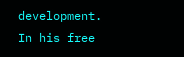development. In his free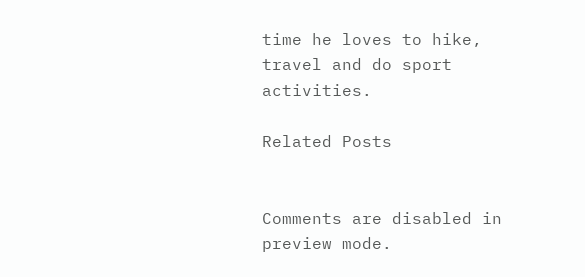time he loves to hike, travel and do sport activities.

Related Posts


Comments are disabled in preview mode.